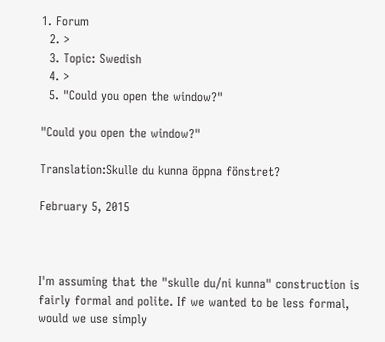1. Forum
  2. >
  3. Topic: Swedish
  4. >
  5. "Could you open the window?"

"Could you open the window?"

Translation:Skulle du kunna öppna fönstret?

February 5, 2015



I'm assuming that the "skulle du/ni kunna" construction is fairly formal and polite. If we wanted to be less formal, would we use simply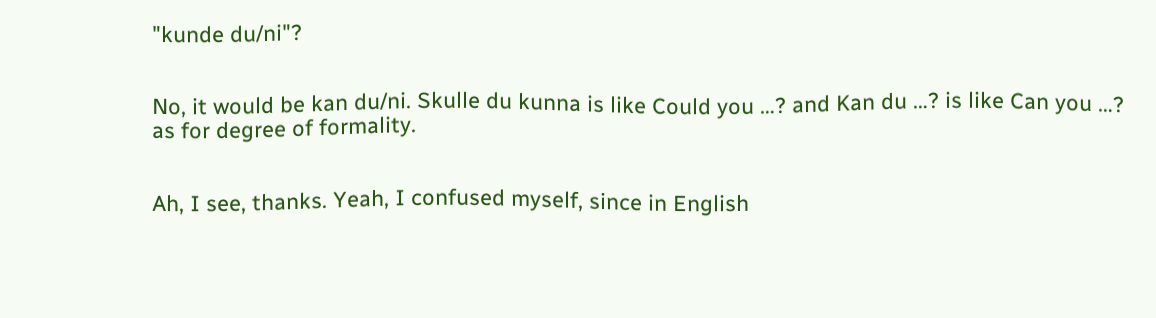"kunde du/ni"?


No, it would be kan du/ni. Skulle du kunna is like Could you …? and Kan du …? is like Can you …? as for degree of formality.


Ah, I see, thanks. Yeah, I confused myself, since in English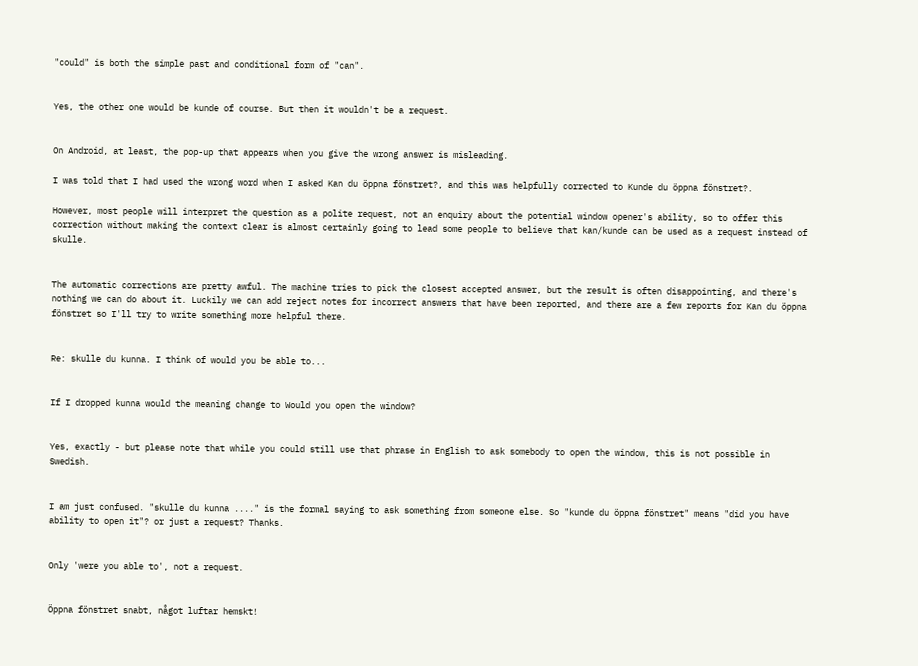"could" is both the simple past and conditional form of "can".


Yes, the other one would be kunde of course. But then it wouldn't be a request.


On Android, at least, the pop-up that appears when you give the wrong answer is misleading.

I was told that I had used the wrong word when I asked Kan du öppna fönstret?, and this was helpfully corrected to Kunde du öppna fönstret?.

However, most people will interpret the question as a polite request, not an enquiry about the potential window opener's ability, so to offer this correction without making the context clear is almost certainly going to lead some people to believe that kan/kunde can be used as a request instead of skulle.


The automatic corrections are pretty awful. The machine tries to pick the closest accepted answer, but the result is often disappointing, and there's nothing we can do about it. Luckily we can add reject notes for incorrect answers that have been reported, and there are a few reports for Kan du öppna fönstret so I'll try to write something more helpful there.


Re: skulle du kunna. I think of would you be able to...


If I dropped kunna would the meaning change to Would you open the window?


Yes, exactly - but please note that while you could still use that phrase in English to ask somebody to open the window, this is not possible in Swedish.


I am just confused. "skulle du kunna ...." is the formal saying to ask something from someone else. So "kunde du öppna fönstret" means "did you have ability to open it"? or just a request? Thanks.


Only 'were you able to', not a request.


Öppna fönstret snabt, något luftar hemskt!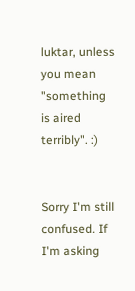luktar, unless you mean "something is aired terribly". :)


Sorry I'm still confused. If I'm asking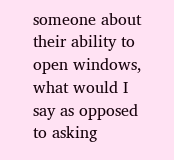someone about their ability to open windows, what would I say as opposed to asking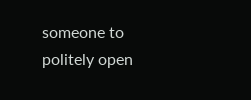someone to politely open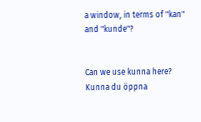a window, in terms of "kan" and "kunde"?


Can we use kunna here? Kunna du öppna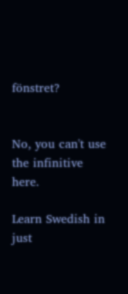fönstret?


No, you can't use the infinitive here.

Learn Swedish in just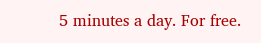5 minutes a day. For free.